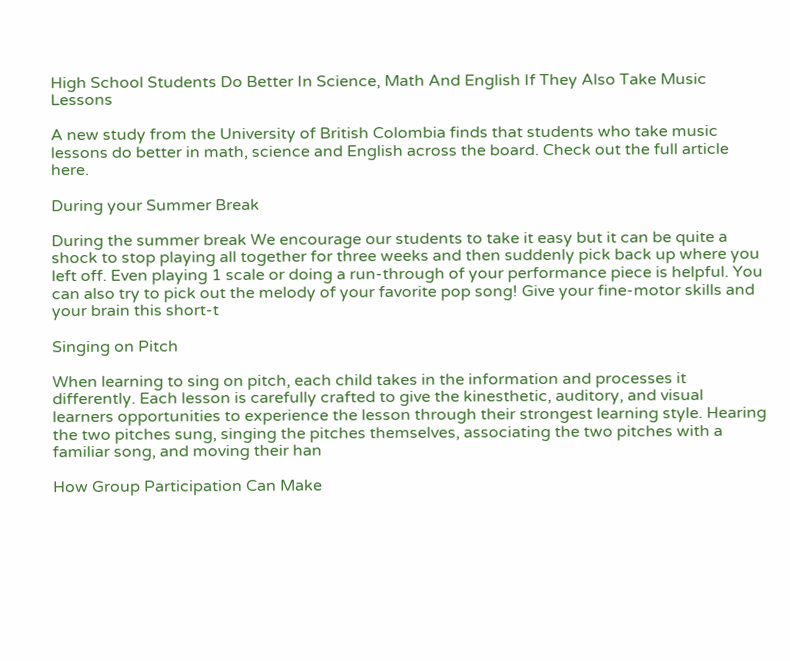High School Students Do Better In Science, Math And English If They Also Take Music Lessons

A new study from the University of British Colombia finds that students who take music lessons do better in math, science and English across the board. Check out the full article here.

During your Summer Break

During the summer break We encourage our students to take it easy but it can be quite a shock to stop playing all together for three weeks and then suddenly pick back up where you left off. Even playing 1 scale or doing a run-through of your performance piece is helpful. You can also try to pick out the melody of your favorite pop song! Give your fine-motor skills and your brain this short-t

Singing on Pitch

When learning to sing on pitch, each child takes in the information and processes it differently. Each lesson is carefully crafted to give the kinesthetic, auditory, and visual learners opportunities to experience the lesson through their strongest learning style. Hearing the two pitches sung, singing the pitches themselves, associating the two pitches with a familiar song, and moving their han

How Group Participation Can Make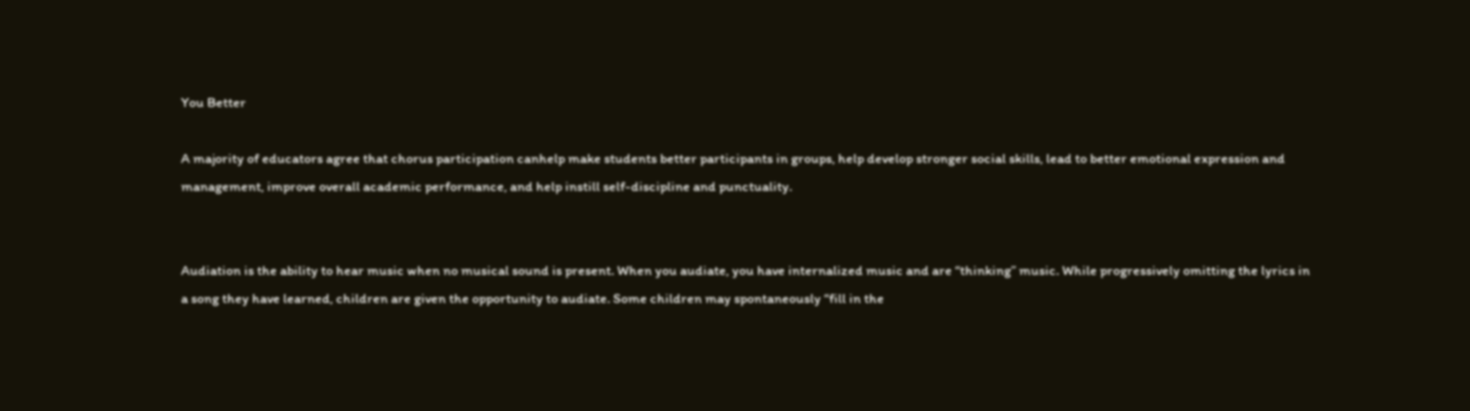You Better

A majority of educators agree that chorus participation canhelp make students better participants in groups, help develop stronger social skills, lead to better emotional expression and management, improve overall academic performance, and help instill self-discipline and punctuality.


Audiation is the ability to hear music when no musical sound is present. When you audiate, you have internalized music and are “thinking” music. While progressively omitting the lyrics in a song they have learned, children are given the opportunity to audiate. Some children may spontaneously “fill in the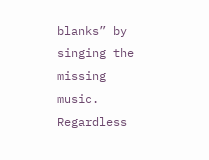blanks” by singing the missing music. Regardless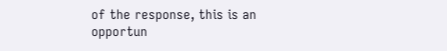of the response, this is an opportun